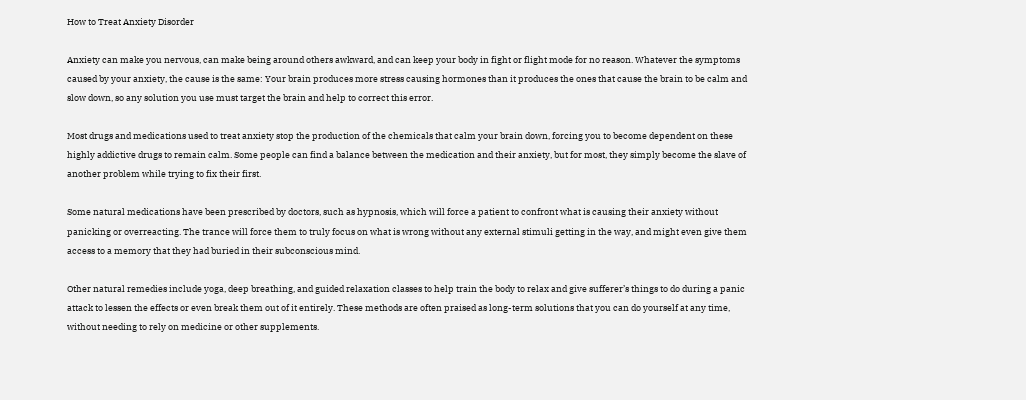How to Treat Anxiety Disorder

Anxiety can make you nervous, can make being around others awkward, and can keep your body in fight or flight mode for no reason. Whatever the symptoms caused by your anxiety, the cause is the same: Your brain produces more stress causing hormones than it produces the ones that cause the brain to be calm and slow down, so any solution you use must target the brain and help to correct this error.

Most drugs and medications used to treat anxiety stop the production of the chemicals that calm your brain down, forcing you to become dependent on these highly addictive drugs to remain calm. Some people can find a balance between the medication and their anxiety, but for most, they simply become the slave of another problem while trying to fix their first.

Some natural medications have been prescribed by doctors, such as hypnosis, which will force a patient to confront what is causing their anxiety without panicking or overreacting. The trance will force them to truly focus on what is wrong without any external stimuli getting in the way, and might even give them access to a memory that they had buried in their subconscious mind.

Other natural remedies include yoga, deep breathing, and guided relaxation classes to help train the body to relax and give sufferer’s things to do during a panic attack to lessen the effects or even break them out of it entirely. These methods are often praised as long-term solutions that you can do yourself at any time, without needing to rely on medicine or other supplements.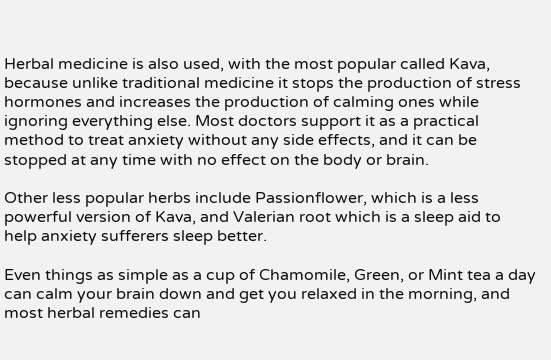Herbal medicine is also used, with the most popular called Kava, because unlike traditional medicine it stops the production of stress hormones and increases the production of calming ones while ignoring everything else. Most doctors support it as a practical method to treat anxiety without any side effects, and it can be stopped at any time with no effect on the body or brain.

Other less popular herbs include Passionflower, which is a less powerful version of Kava, and Valerian root which is a sleep aid to help anxiety sufferers sleep better.

Even things as simple as a cup of Chamomile, Green, or Mint tea a day can calm your brain down and get you relaxed in the morning, and most herbal remedies can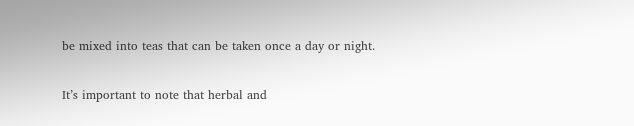be mixed into teas that can be taken once a day or night.

It’s important to note that herbal and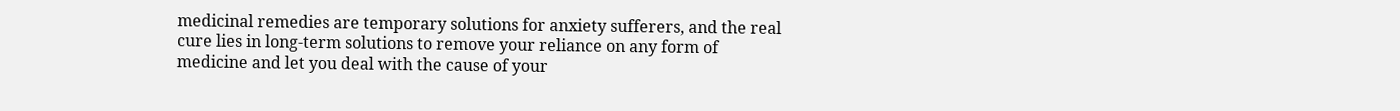medicinal remedies are temporary solutions for anxiety sufferers, and the real cure lies in long-term solutions to remove your reliance on any form of medicine and let you deal with the cause of your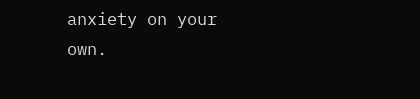anxiety on your own.